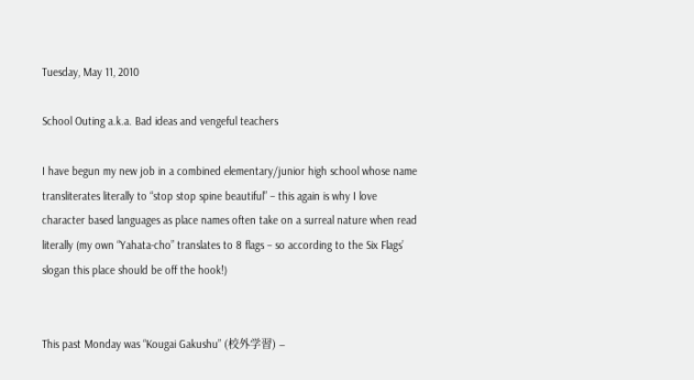Tuesday, May 11, 2010

School Outing a.k.a. Bad ideas and vengeful teachers

I have begun my new job in a combined elementary/junior high school whose name transliterates literally to “stop stop spine beautiful” – this again is why I love character based languages as place names often take on a surreal nature when read literally (my own “Yahata-cho” translates to 8 flags – so according to the Six Flags’ slogan this place should be off the hook!)


This past Monday was “Kougai Gakushu” (校外学習) –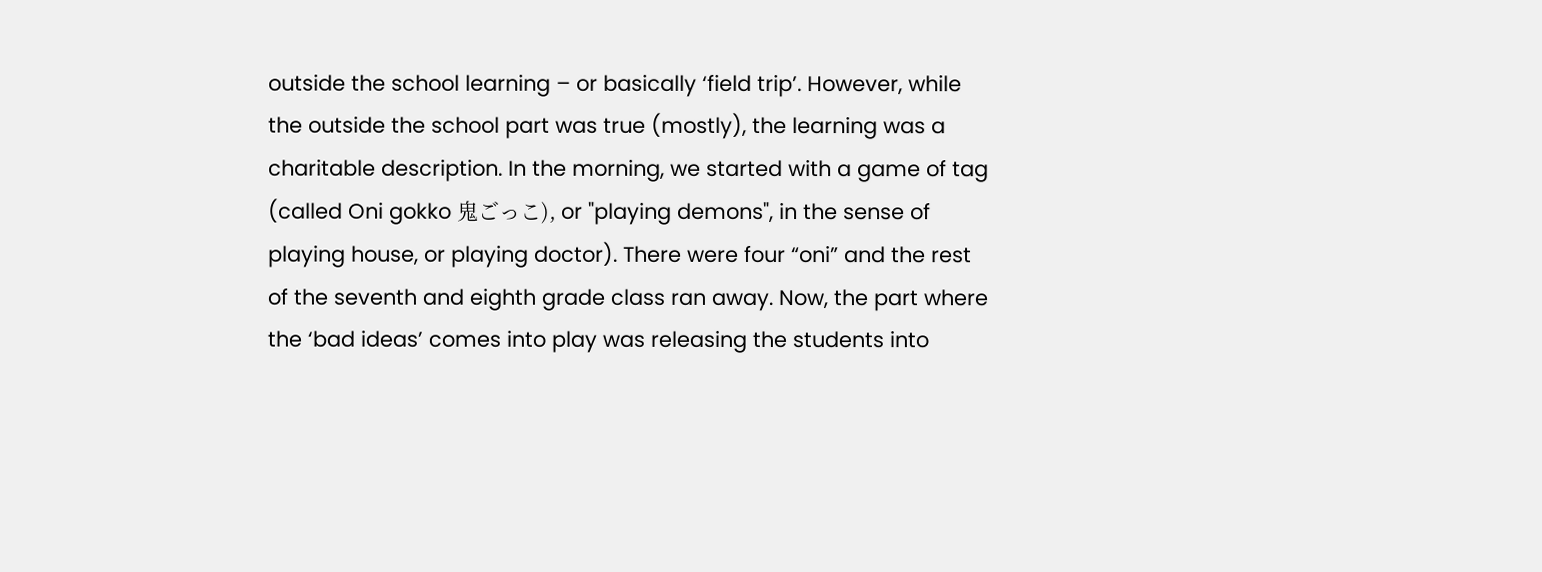outside the school learning – or basically ‘field trip’. However, while the outside the school part was true (mostly), the learning was a charitable description. In the morning, we started with a game of tag (called Oni gokko 鬼ごっこ), or "playing demons", in the sense of playing house, or playing doctor). There were four “oni” and the rest of the seventh and eighth grade class ran away. Now, the part where the ‘bad ideas’ comes into play was releasing the students into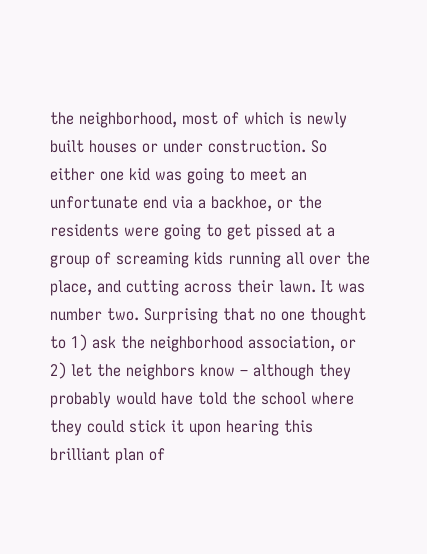the neighborhood, most of which is newly built houses or under construction. So either one kid was going to meet an unfortunate end via a backhoe, or the residents were going to get pissed at a group of screaming kids running all over the place, and cutting across their lawn. It was number two. Surprising that no one thought to 1) ask the neighborhood association, or 2) let the neighbors know – although they probably would have told the school where they could stick it upon hearing this brilliant plan of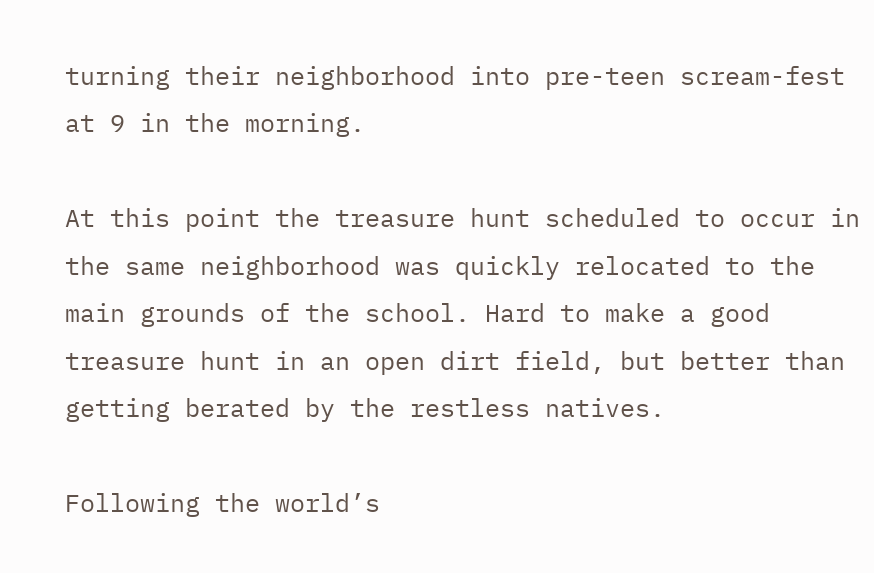turning their neighborhood into pre-teen scream-fest at 9 in the morning.

At this point the treasure hunt scheduled to occur in the same neighborhood was quickly relocated to the main grounds of the school. Hard to make a good treasure hunt in an open dirt field, but better than getting berated by the restless natives.

Following the world’s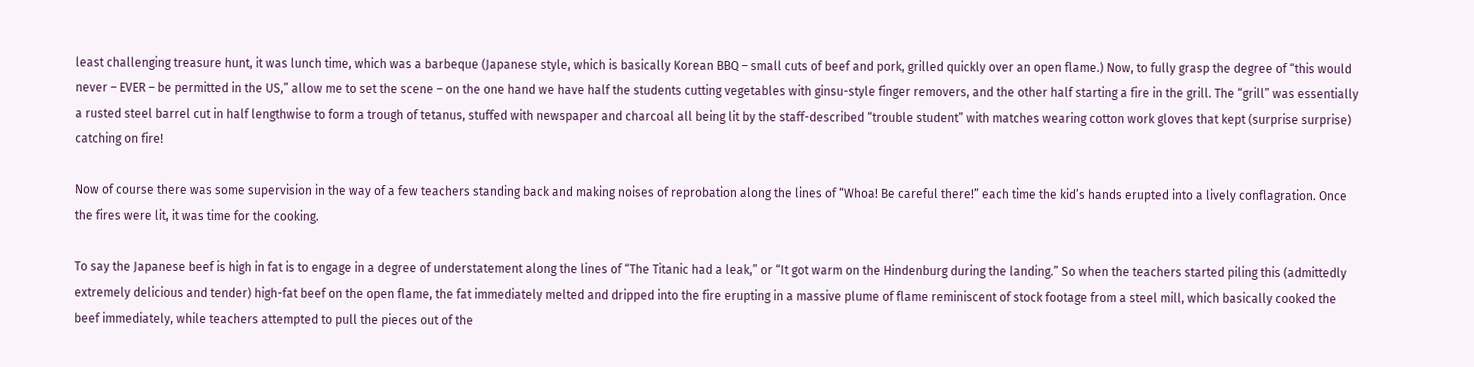least challenging treasure hunt, it was lunch time, which was a barbeque (Japanese style, which is basically Korean BBQ – small cuts of beef and pork, grilled quickly over an open flame.) Now, to fully grasp the degree of “this would never – EVER – be permitted in the US,” allow me to set the scene – on the one hand we have half the students cutting vegetables with ginsu-style finger removers, and the other half starting a fire in the grill. The “grill” was essentially a rusted steel barrel cut in half lengthwise to form a trough of tetanus, stuffed with newspaper and charcoal all being lit by the staff-described “trouble student” with matches wearing cotton work gloves that kept (surprise surprise) catching on fire!

Now of course there was some supervision in the way of a few teachers standing back and making noises of reprobation along the lines of “Whoa! Be careful there!” each time the kid’s hands erupted into a lively conflagration. Once the fires were lit, it was time for the cooking.

To say the Japanese beef is high in fat is to engage in a degree of understatement along the lines of “The Titanic had a leak,” or “It got warm on the Hindenburg during the landing.” So when the teachers started piling this (admittedly extremely delicious and tender) high-fat beef on the open flame, the fat immediately melted and dripped into the fire erupting in a massive plume of flame reminiscent of stock footage from a steel mill, which basically cooked the beef immediately, while teachers attempted to pull the pieces out of the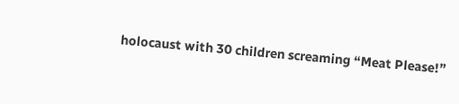holocaust with 30 children screaming “Meat Please!”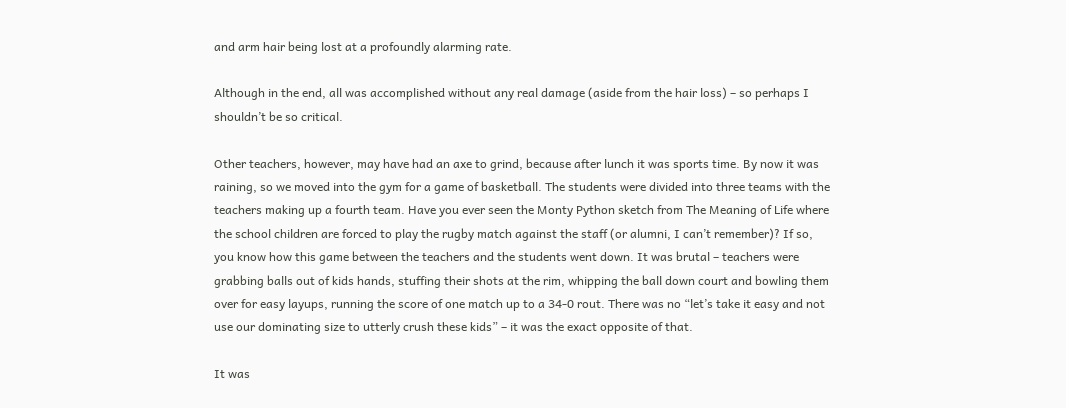and arm hair being lost at a profoundly alarming rate.

Although in the end, all was accomplished without any real damage (aside from the hair loss) – so perhaps I shouldn’t be so critical.

Other teachers, however, may have had an axe to grind, because after lunch it was sports time. By now it was raining, so we moved into the gym for a game of basketball. The students were divided into three teams with the teachers making up a fourth team. Have you ever seen the Monty Python sketch from The Meaning of Life where the school children are forced to play the rugby match against the staff (or alumni, I can’t remember)? If so, you know how this game between the teachers and the students went down. It was brutal – teachers were grabbing balls out of kids hands, stuffing their shots at the rim, whipping the ball down court and bowling them over for easy layups, running the score of one match up to a 34-0 rout. There was no “let’s take it easy and not use our dominating size to utterly crush these kids” – it was the exact opposite of that.

It was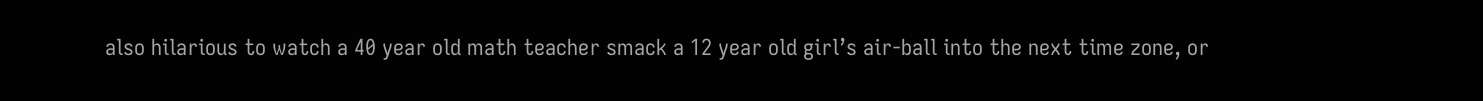also hilarious to watch a 40 year old math teacher smack a 12 year old girl’s air-ball into the next time zone, or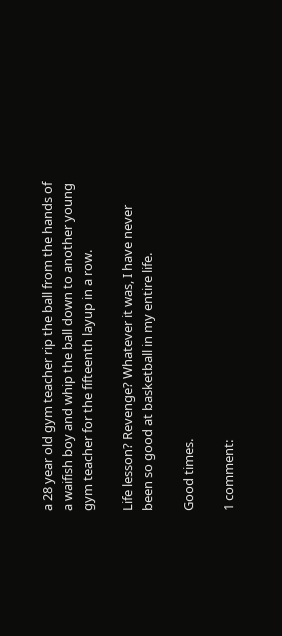a 28 year old gym teacher rip the ball from the hands of a waifish boy and whip the ball down to another young gym teacher for the fifteenth layup in a row.

Life lesson? Revenge? Whatever it was, I have never been so good at basketball in my entire life.

Good times.

1 comment: